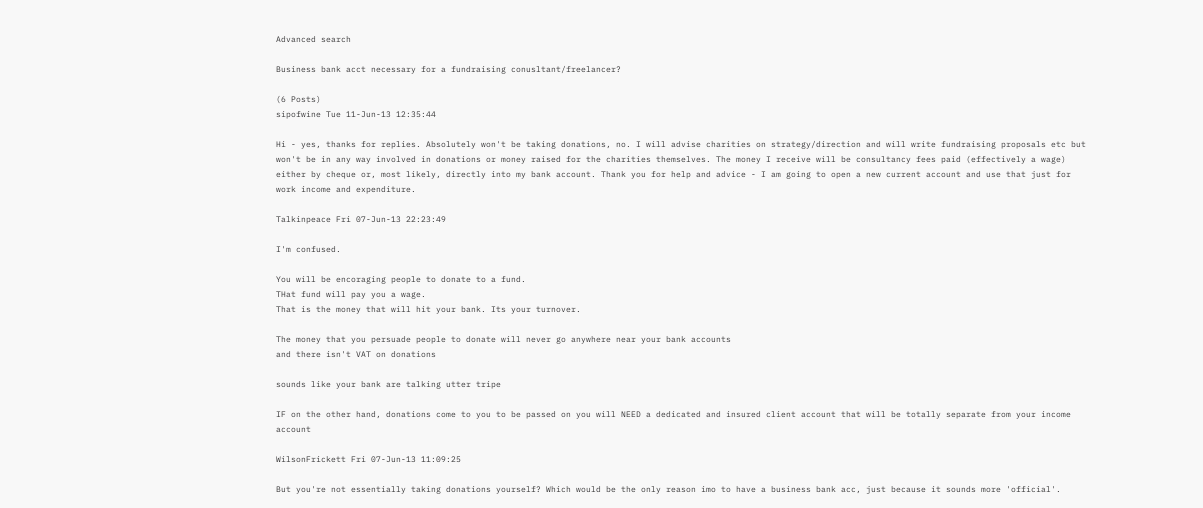Advanced search

Business bank acct necessary for a fundraising conusltant/freelancer?

(6 Posts)
sipofwine Tue 11-Jun-13 12:35:44

Hi - yes, thanks for replies. Absolutely won't be taking donations, no. I will advise charities on strategy/direction and will write fundraising proposals etc but won't be in any way involved in donations or money raised for the charities themselves. The money I receive will be consultancy fees paid (effectively a wage) either by cheque or, most likely, directly into my bank account. Thank you for help and advice - I am going to open a new current account and use that just for work income and expenditure.

Talkinpeace Fri 07-Jun-13 22:23:49

I'm confused.

You will be encoraging people to donate to a fund.
THat fund will pay you a wage.
That is the money that will hit your bank. Its your turnover.

The money that you persuade people to donate will never go anywhere near your bank accounts
and there isn't VAT on donations

sounds like your bank are talking utter tripe

IF on the other hand, donations come to you to be passed on you will NEED a dedicated and insured client account that will be totally separate from your income account

WilsonFrickett Fri 07-Jun-13 11:09:25

But you're not essentially taking donations yourself? Which would be the only reason imo to have a business bank acc, just because it sounds more 'official'.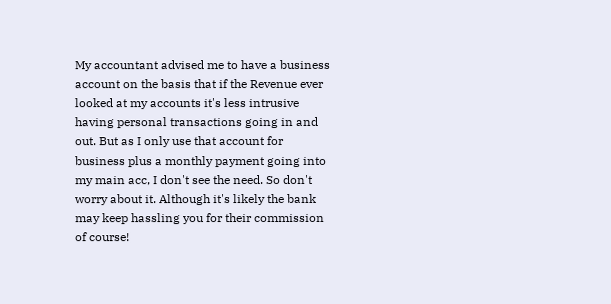My accountant advised me to have a business account on the basis that if the Revenue ever looked at my accounts it's less intrusive having personal transactions going in and out. But as I only use that account for business plus a monthly payment going into my main acc, I don't see the need. So don't worry about it. Although it's likely the bank may keep hassling you for their commission of course!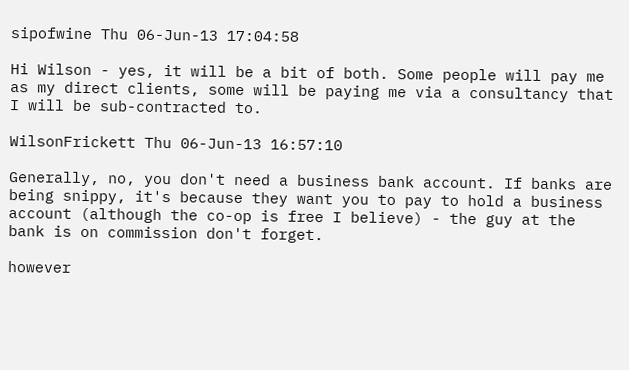sipofwine Thu 06-Jun-13 17:04:58

Hi Wilson - yes, it will be a bit of both. Some people will pay me as my direct clients, some will be paying me via a consultancy that I will be sub-contracted to.

WilsonFrickett Thu 06-Jun-13 16:57:10

Generally, no, you don't need a business bank account. If banks are being snippy, it's because they want you to pay to hold a business account (although the co-op is free I believe) - the guy at the bank is on commission don't forget.

however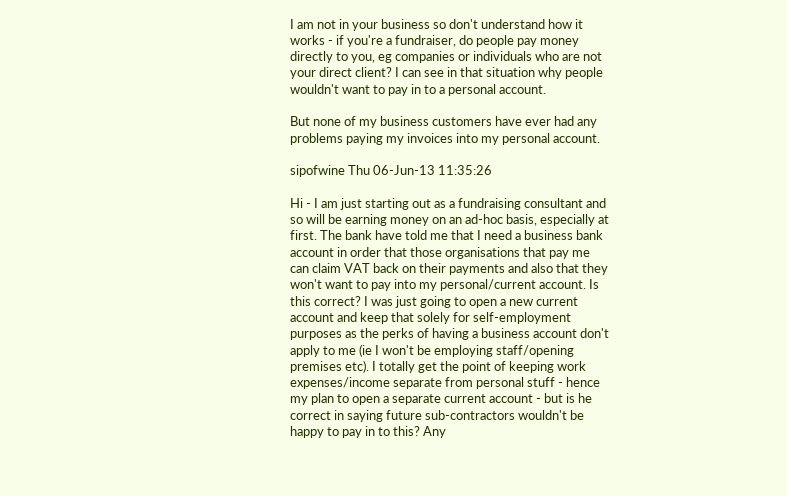I am not in your business so don't understand how it works - if you're a fundraiser, do people pay money directly to you, eg companies or individuals who are not your direct client? I can see in that situation why people wouldn't want to pay in to a personal account.

But none of my business customers have ever had any problems paying my invoices into my personal account.

sipofwine Thu 06-Jun-13 11:35:26

Hi - I am just starting out as a fundraising consultant and so will be earning money on an ad-hoc basis, especially at first. The bank have told me that I need a business bank account in order that those organisations that pay me can claim VAT back on their payments and also that they won't want to pay into my personal/current account. Is this correct? I was just going to open a new current account and keep that solely for self-employment purposes as the perks of having a business account don't apply to me (ie I won't be employing staff/opening premises etc). I totally get the point of keeping work expenses/income separate from personal stuff - hence my plan to open a separate current account - but is he correct in saying future sub-contractors wouldn't be happy to pay in to this? Any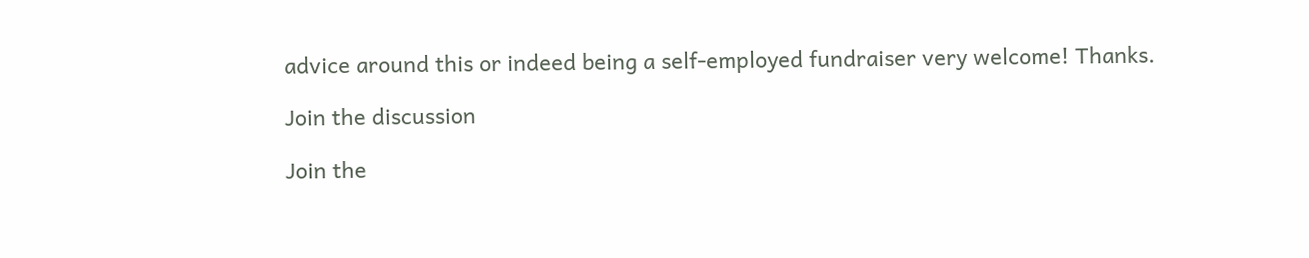advice around this or indeed being a self-employed fundraiser very welcome! Thanks.

Join the discussion

Join the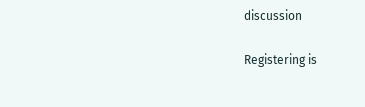discussion

Registering is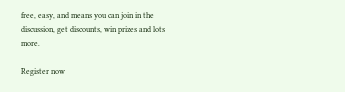free, easy, and means you can join in the discussion, get discounts, win prizes and lots more.

Register now